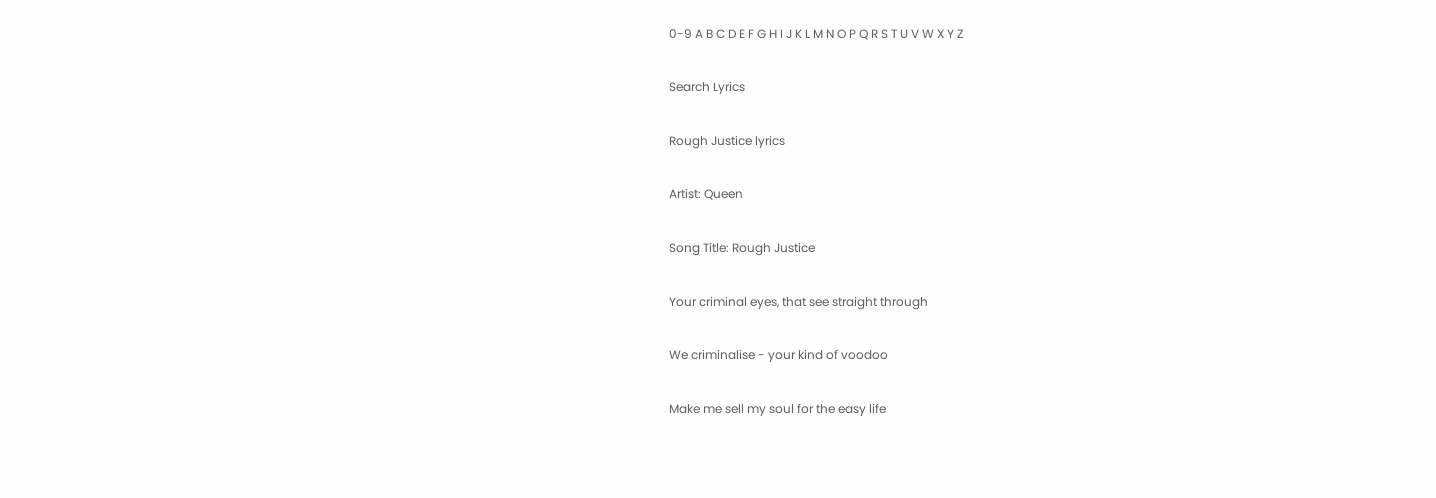0-9 A B C D E F G H I J K L M N O P Q R S T U V W X Y Z

Search Lyrics

Rough Justice lyrics

Artist: Queen

Song Title: Rough Justice

Your criminal eyes, that see straight through

We criminalise - your kind of voodoo

Make me sell my soul for the easy life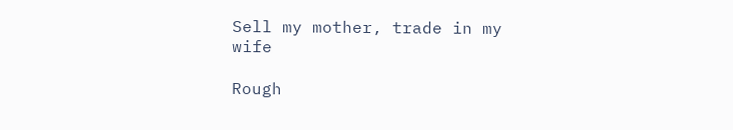Sell my mother, trade in my wife

Rough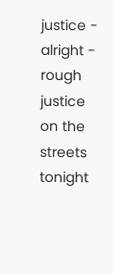justice - alright - rough justice on the streets tonight